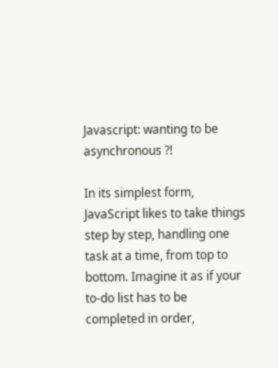Javascript: wanting to be asynchronous ?!

In its simplest form, JavaScript likes to take things step by step, handling one task at a time, from top to bottom. Imagine it as if your to-do list has to be completed in order,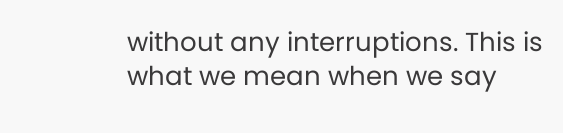without any interruptions. This is what we mean when we say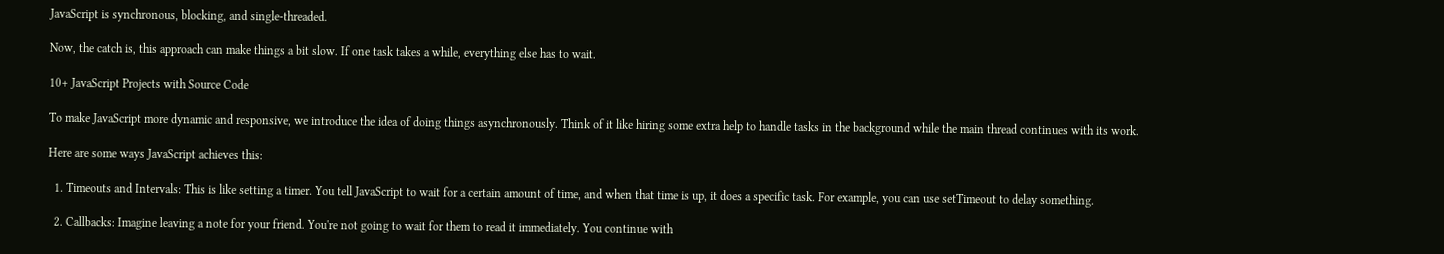JavaScript is synchronous, blocking, and single-threaded.

Now, the catch is, this approach can make things a bit slow. If one task takes a while, everything else has to wait.

10+ JavaScript Projects with Source Code

To make JavaScript more dynamic and responsive, we introduce the idea of doing things asynchronously. Think of it like hiring some extra help to handle tasks in the background while the main thread continues with its work.

Here are some ways JavaScript achieves this:

  1. Timeouts and Intervals: This is like setting a timer. You tell JavaScript to wait for a certain amount of time, and when that time is up, it does a specific task. For example, you can use setTimeout to delay something.

  2. Callbacks: Imagine leaving a note for your friend. You're not going to wait for them to read it immediately. You continue with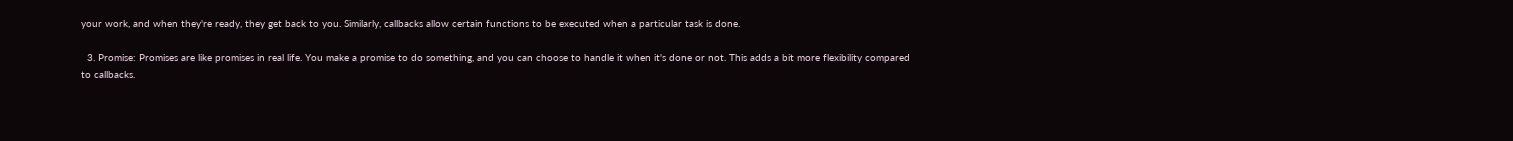your work, and when they're ready, they get back to you. Similarly, callbacks allow certain functions to be executed when a particular task is done.

  3. Promise: Promises are like promises in real life. You make a promise to do something, and you can choose to handle it when it's done or not. This adds a bit more flexibility compared to callbacks.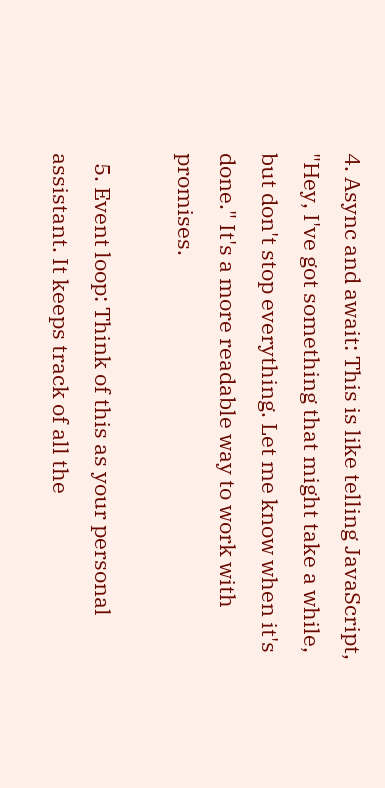4. Async and await: This is like telling JavaScript, "Hey, I've got something that might take a while, but don't stop everything. Let me know when it's done." It's a more readable way to work with promises.

  5. Event loop: Think of this as your personal assistant. It keeps track of all the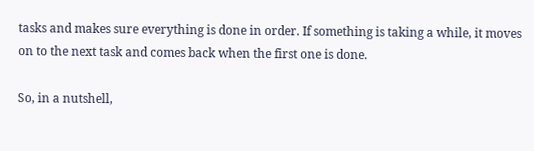tasks and makes sure everything is done in order. If something is taking a while, it moves on to the next task and comes back when the first one is done.

So, in a nutshell,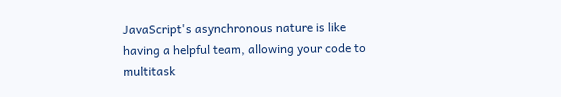JavaScript's asynchronous nature is like having a helpful team, allowing your code to multitask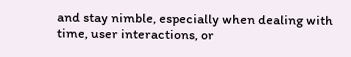and stay nimble, especially when dealing with time, user interactions, or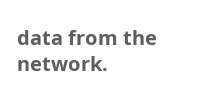data from the network.